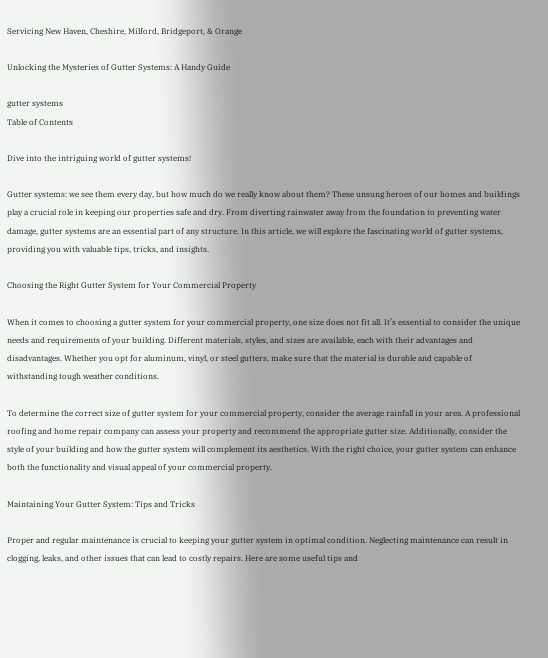Servicing New Haven, Cheshire, Milford, Bridgeport, & Orange

Unlocking the Mysteries of Gutter Systems: A Handy Guide

gutter systems
Table of Contents

Dive into the intriguing world of gutter systems!

Gutter systems: we see them every day, but how much do we really know about them? These unsung heroes of our homes and buildings play a crucial role in keeping our properties safe and dry. From diverting rainwater away from the foundation to preventing water damage, gutter systems are an essential part of any structure. In this article, we will explore the fascinating world of gutter systems, providing you with valuable tips, tricks, and insights.

Choosing the Right Gutter System for Your Commercial Property

When it comes to choosing a gutter system for your commercial property, one size does not fit all. It’s essential to consider the unique needs and requirements of your building. Different materials, styles, and sizes are available, each with their advantages and disadvantages. Whether you opt for aluminum, vinyl, or steel gutters, make sure that the material is durable and capable of withstanding tough weather conditions.

To determine the correct size of gutter system for your commercial property, consider the average rainfall in your area. A professional roofing and home repair company can assess your property and recommend the appropriate gutter size. Additionally, consider the style of your building and how the gutter system will complement its aesthetics. With the right choice, your gutter system can enhance both the functionality and visual appeal of your commercial property.

Maintaining Your Gutter System: Tips and Tricks

Proper and regular maintenance is crucial to keeping your gutter system in optimal condition. Neglecting maintenance can result in clogging, leaks, and other issues that can lead to costly repairs. Here are some useful tips and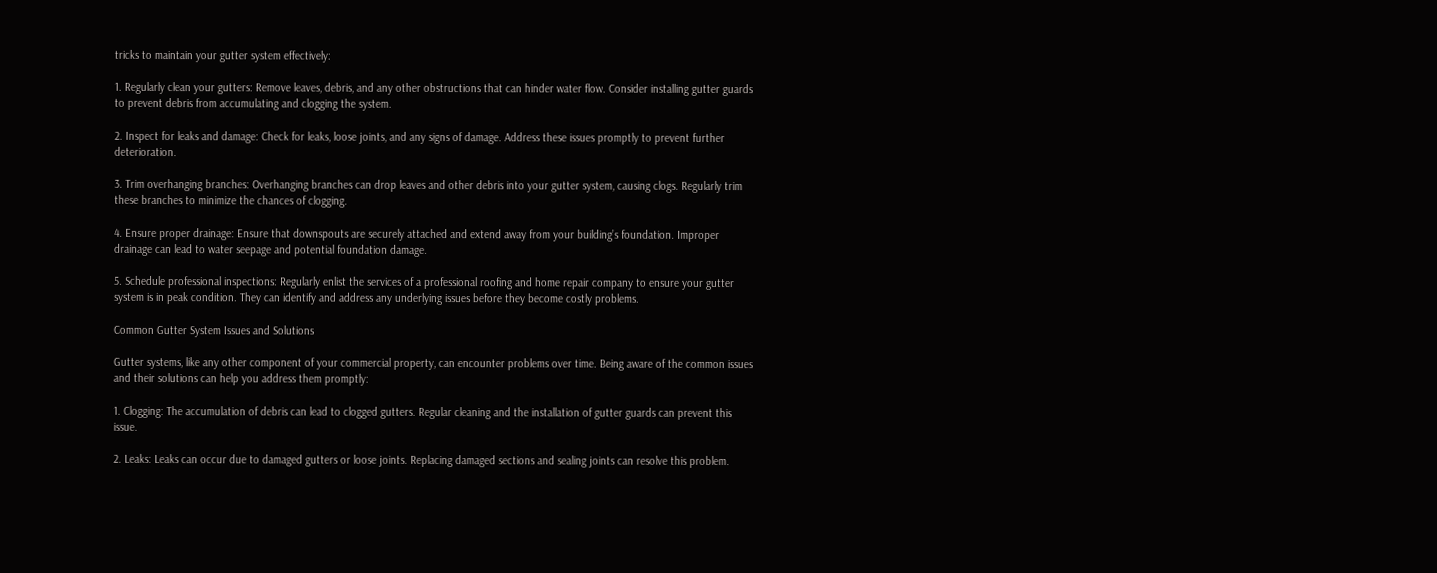tricks to maintain your gutter system effectively:

1. Regularly clean your gutters: Remove leaves, debris, and any other obstructions that can hinder water flow. Consider installing gutter guards to prevent debris from accumulating and clogging the system.

2. Inspect for leaks and damage: Check for leaks, loose joints, and any signs of damage. Address these issues promptly to prevent further deterioration.

3. Trim overhanging branches: Overhanging branches can drop leaves and other debris into your gutter system, causing clogs. Regularly trim these branches to minimize the chances of clogging.

4. Ensure proper drainage: Ensure that downspouts are securely attached and extend away from your building’s foundation. Improper drainage can lead to water seepage and potential foundation damage.

5. Schedule professional inspections: Regularly enlist the services of a professional roofing and home repair company to ensure your gutter system is in peak condition. They can identify and address any underlying issues before they become costly problems.

Common Gutter System Issues and Solutions

Gutter systems, like any other component of your commercial property, can encounter problems over time. Being aware of the common issues and their solutions can help you address them promptly:

1. Clogging: The accumulation of debris can lead to clogged gutters. Regular cleaning and the installation of gutter guards can prevent this issue.

2. Leaks: Leaks can occur due to damaged gutters or loose joints. Replacing damaged sections and sealing joints can resolve this problem.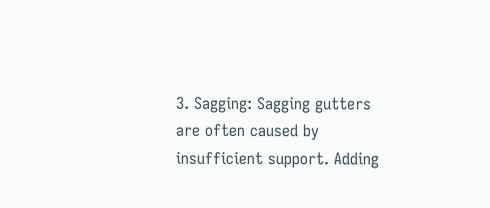3. Sagging: Sagging gutters are often caused by insufficient support. Adding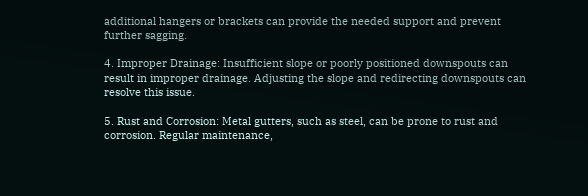additional hangers or brackets can provide the needed support and prevent further sagging.

4. Improper Drainage: Insufficient slope or poorly positioned downspouts can result in improper drainage. Adjusting the slope and redirecting downspouts can resolve this issue.

5. Rust and Corrosion: Metal gutters, such as steel, can be prone to rust and corrosion. Regular maintenance,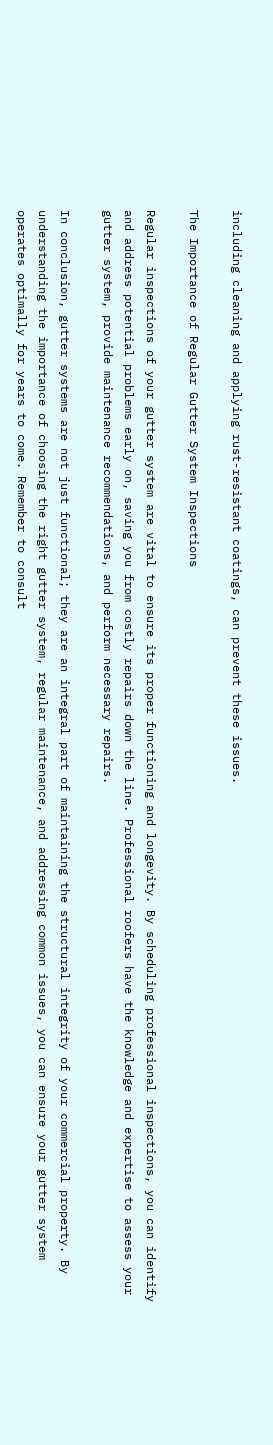including cleaning and applying rust-resistant coatings, can prevent these issues.

The Importance of Regular Gutter System Inspections

Regular inspections of your gutter system are vital to ensure its proper functioning and longevity. By scheduling professional inspections, you can identify and address potential problems early on, saving you from costly repairs down the line. Professional roofers have the knowledge and expertise to assess your gutter system, provide maintenance recommendations, and perform necessary repairs.

In conclusion, gutter systems are not just functional; they are an integral part of maintaining the structural integrity of your commercial property. By understanding the importance of choosing the right gutter system, regular maintenance, and addressing common issues, you can ensure your gutter system operates optimally for years to come. Remember to consult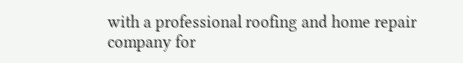with a professional roofing and home repair company for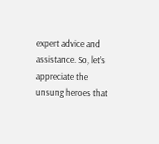expert advice and assistance. So, let’s appreciate the unsung heroes that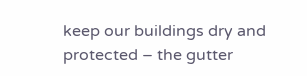keep our buildings dry and protected – the gutter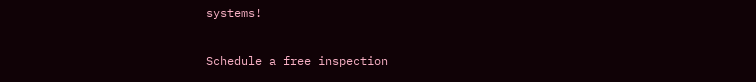systems!

Schedule a free inspection